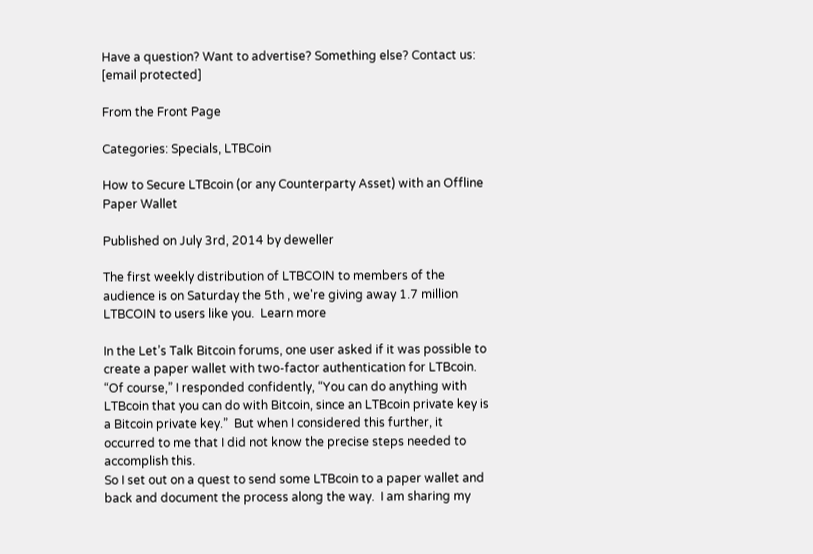Have a question? Want to advertise? Something else? Contact us: [email protected]

From the Front Page

Categories: Specials, LTBCoin

How to Secure LTBcoin (or any Counterparty Asset) with an Offline Paper Wallet

Published on July 3rd, 2014 by deweller

The first weekly distribution of LTBCOIN to members of the audience is on Saturday the 5th , we're giving away 1.7 million LTBCOIN to users like you.  Learn more

In the Let’s Talk Bitcoin forums, one user asked if it was possible to create a paper wallet with two-factor authentication for LTBcoin.  “Of course,” I responded confidently, “You can do anything with LTBcoin that you can do with Bitcoin, since an LTBcoin private key is a Bitcoin private key.”  But when I considered this further, it occurred to me that I did not know the precise steps needed to accomplish this.
So I set out on a quest to send some LTBcoin to a paper wallet and back and document the process along the way.  I am sharing my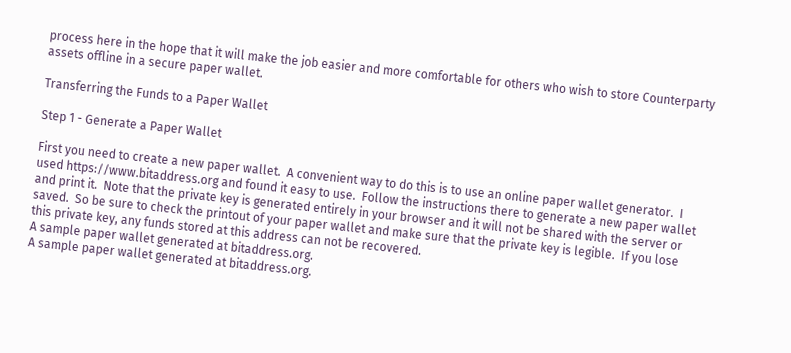process here in the hope that it will make the job easier and more comfortable for others who wish to store Counterparty assets offline in a secure paper wallet.

Transferring the Funds to a Paper Wallet

Step 1 - Generate a Paper Wallet

First you need to create a new paper wallet.  A convenient way to do this is to use an online paper wallet generator.  I used https://www.bitaddress.org and found it easy to use.  Follow the instructions there to generate a new paper wallet and print it.  Note that the private key is generated entirely in your browser and it will not be shared with the server or saved.  So be sure to check the printout of your paper wallet and make sure that the private key is legible.  If you lose this private key, any funds stored at this address can not be recovered.
A sample paper wallet generated at bitaddress.org.
A sample paper wallet generated at bitaddress.org.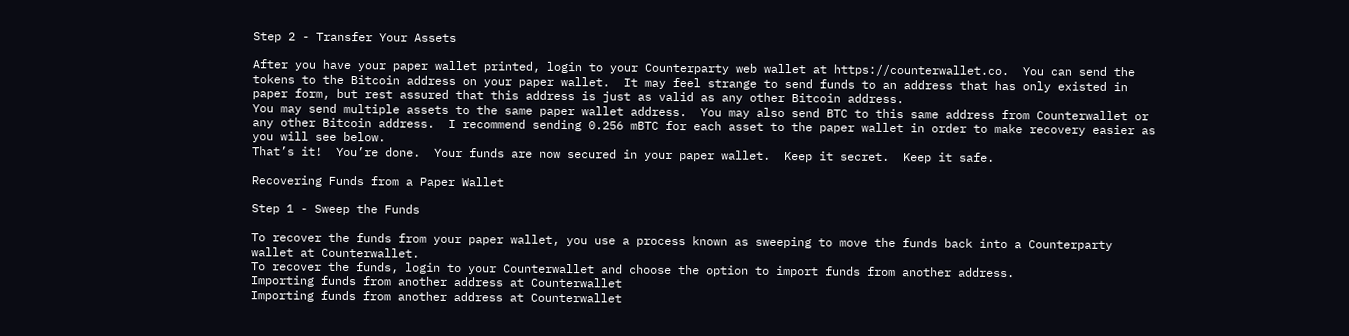Step 2 - Transfer Your Assets

After you have your paper wallet printed, login to your Counterparty web wallet at https://counterwallet.co.  You can send the tokens to the Bitcoin address on your paper wallet.  It may feel strange to send funds to an address that has only existed in paper form, but rest assured that this address is just as valid as any other Bitcoin address.
You may send multiple assets to the same paper wallet address.  You may also send BTC to this same address from Counterwallet or any other Bitcoin address.  I recommend sending 0.256 mBTC for each asset to the paper wallet in order to make recovery easier as you will see below.
That’s it!  You’re done.  Your funds are now secured in your paper wallet.  Keep it secret.  Keep it safe.

Recovering Funds from a Paper Wallet

Step 1 - Sweep the Funds

To recover the funds from your paper wallet, you use a process known as sweeping to move the funds back into a Counterparty wallet at Counterwallet.
To recover the funds, login to your Counterwallet and choose the option to import funds from another address.
Importing funds from another address at Counterwallet
Importing funds from another address at Counterwallet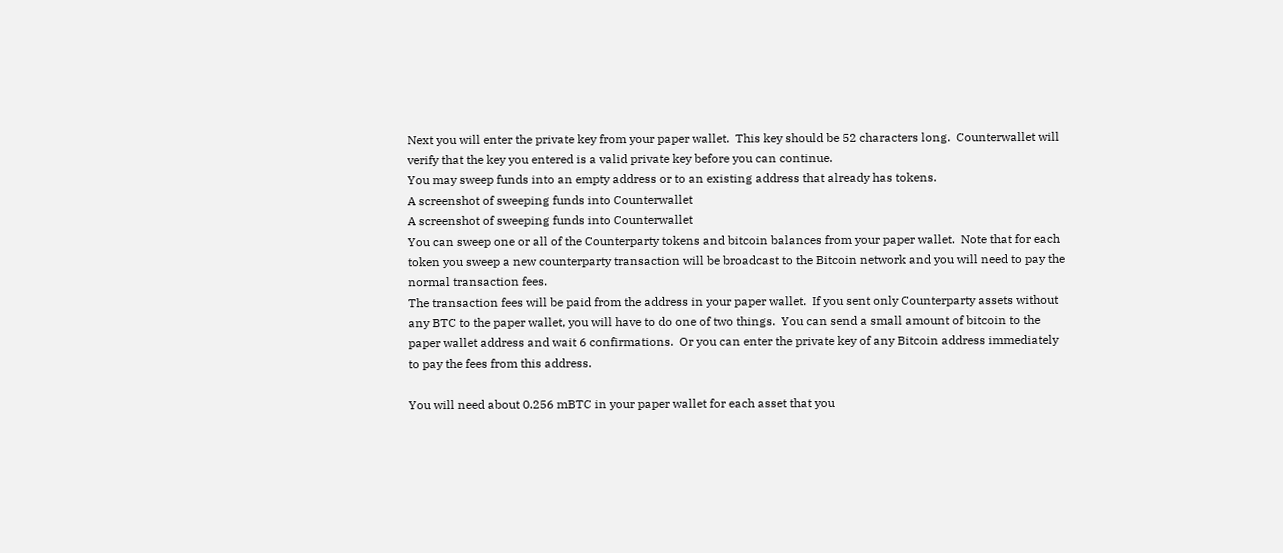Next you will enter the private key from your paper wallet.  This key should be 52 characters long.  Counterwallet will verify that the key you entered is a valid private key before you can continue.
You may sweep funds into an empty address or to an existing address that already has tokens.
A screenshot of sweeping funds into Counterwallet
A screenshot of sweeping funds into Counterwallet
You can sweep one or all of the Counterparty tokens and bitcoin balances from your paper wallet.  Note that for each token you sweep a new counterparty transaction will be broadcast to the Bitcoin network and you will need to pay the normal transaction fees.
The transaction fees will be paid from the address in your paper wallet.  If you sent only Counterparty assets without any BTC to the paper wallet, you will have to do one of two things.  You can send a small amount of bitcoin to the paper wallet address and wait 6 confirmations.  Or you can enter the private key of any Bitcoin address immediately to pay the fees from this address.

You will need about 0.256 mBTC in your paper wallet for each asset that you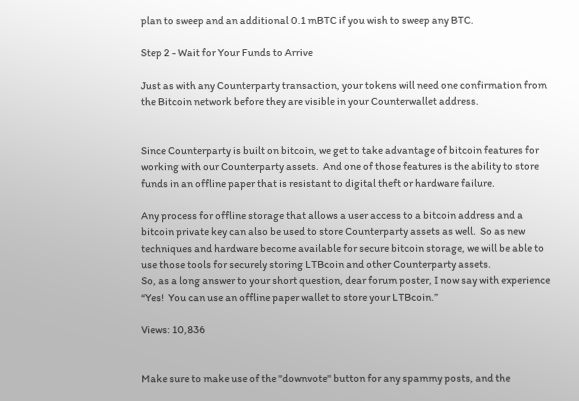plan to sweep and an additional 0.1 mBTC if you wish to sweep any BTC.

Step 2 - Wait for Your Funds to Arrive

Just as with any Counterparty transaction, your tokens will need one confirmation from the Bitcoin network before they are visible in your Counterwallet address.


Since Counterparty is built on bitcoin, we get to take advantage of bitcoin features for working with our Counterparty assets.  And one of those features is the ability to store funds in an offline paper that is resistant to digital theft or hardware failure.

Any process for offline storage that allows a user access to a bitcoin address and a bitcoin private key can also be used to store Counterparty assets as well.  So as new techniques and hardware become available for secure bitcoin storage, we will be able to use those tools for securely storing LTBcoin and other Counterparty assets.
So, as a long answer to your short question, dear forum poster, I now say with experience “Yes!  You can use an offline paper wallet to store your LTBcoin.”

Views: 10,836


Make sure to make use of the "downvote" button for any spammy posts, and the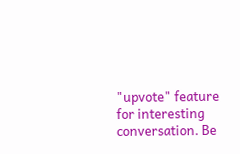"upvote" feature for interesting conversation. Be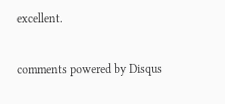excellent.

comments powered by Disqus